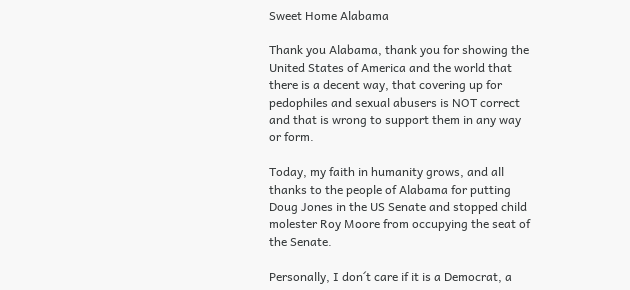Sweet Home Alabama

Thank you Alabama, thank you for showing the United States of America and the world that there is a decent way, that covering up for pedophiles and sexual abusers is NOT correct and that is wrong to support them in any way or form.

Today, my faith in humanity grows, and all thanks to the people of Alabama for putting  Doug Jones in the US Senate and stopped child molester Roy Moore from occupying the seat of the Senate.

Personally, I don´t care if it is a Democrat, a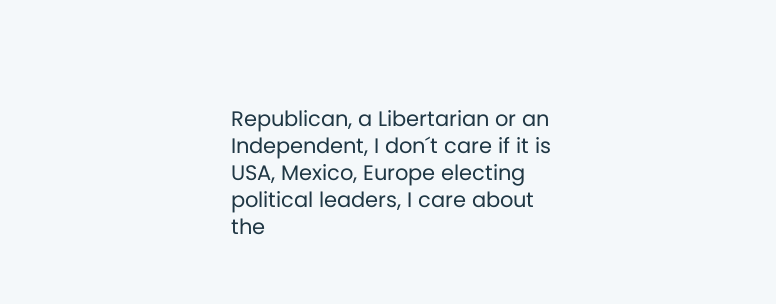Republican, a Libertarian or an Independent, I don´t care if it is USA, Mexico, Europe electing political leaders, I care about the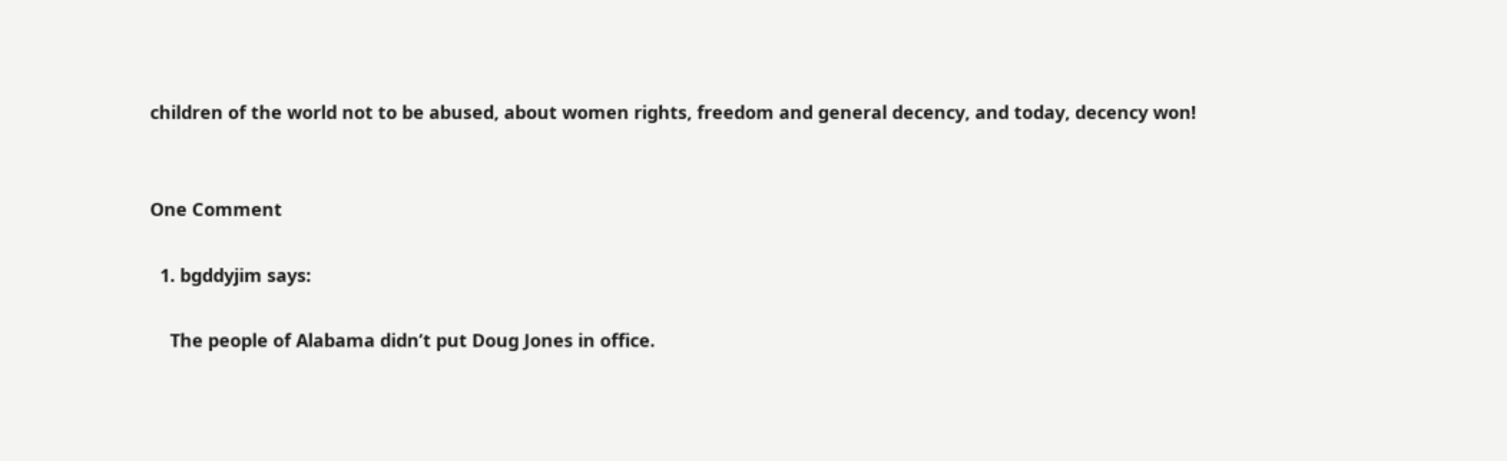children of the world not to be abused, about women rights, freedom and general decency, and today, decency won!


One Comment

  1. bgddyjim says:

    The people of Alabama didn’t put Doug Jones in office.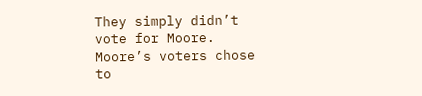They simply didn’t vote for Moore. Moore’s voters chose to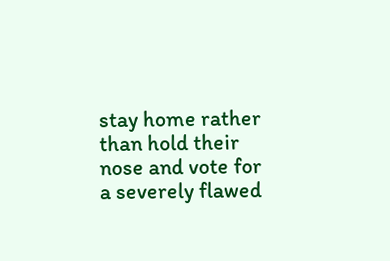stay home rather than hold their nose and vote for a severely flawed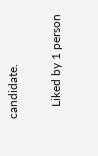candidate.

    Liked by 1 person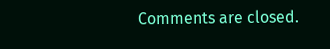Comments are closed.